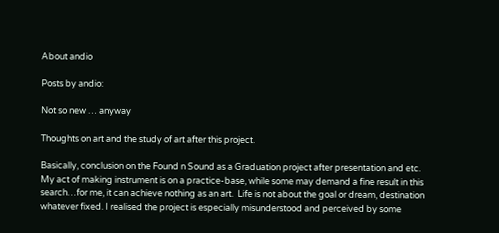About andio

Posts by andio:

Not so new … anyway

Thoughts on art and the study of art after this project.

Basically, conclusion on the Found n Sound as a Graduation project after presentation and etc. My act of making instrument is on a practice-base, while some may demand a fine result in this search…for me, it can achieve nothing as an art.  Life is not about the goal or dream, destination whatever fixed. I realised the project is especially misunderstood and perceived by some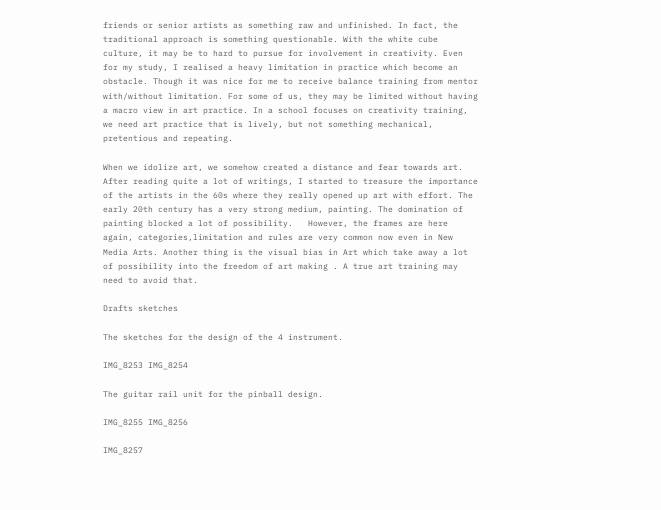friends or senior artists as something raw and unfinished. In fact, the traditional approach is something questionable. With the white cube culture, it may be to hard to pursue for involvement in creativity. Even for my study, I realised a heavy limitation in practice which become an obstacle. Though it was nice for me to receive balance training from mentor with/without limitation. For some of us, they may be limited without having a macro view in art practice. In a school focuses on creativity training, we need art practice that is lively, but not something mechanical, pretentious and repeating.

When we idolize art, we somehow created a distance and fear towards art. After reading quite a lot of writings, I started to treasure the importance of the artists in the 60s where they really opened up art with effort. The early 20th century has a very strong medium, painting. The domination of painting blocked a lot of possibility.   However, the frames are here again, categories,limitation and rules are very common now even in New Media Arts. Another thing is the visual bias in Art which take away a lot of possibility into the freedom of art making . A true art training may need to avoid that.

Drafts sketches

The sketches for the design of the 4 instrument.

IMG_8253 IMG_8254

The guitar rail unit for the pinball design.

IMG_8255 IMG_8256

IMG_8257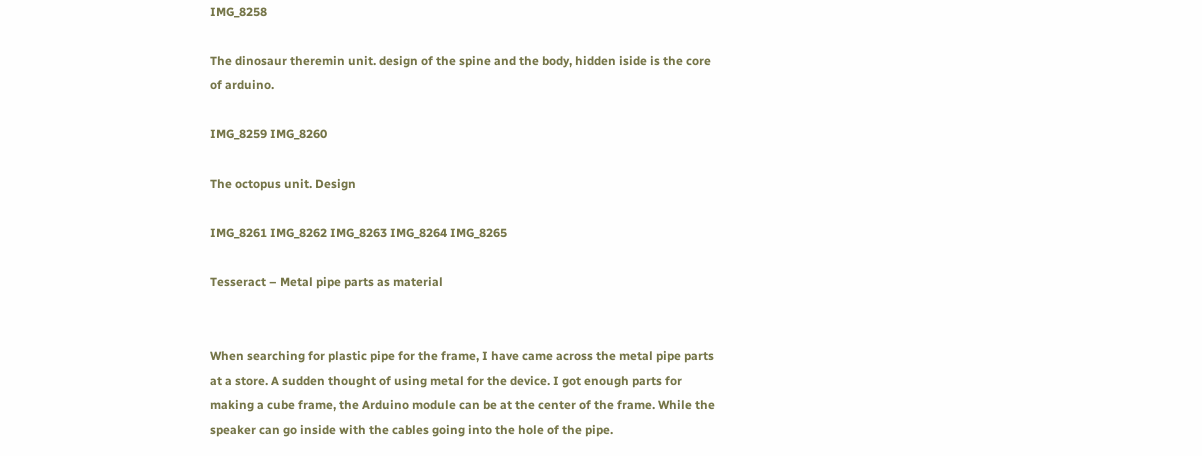IMG_8258

The dinosaur theremin unit. design of the spine and the body, hidden iside is the core of arduino.

IMG_8259 IMG_8260

The octopus unit. Design

IMG_8261 IMG_8262 IMG_8263 IMG_8264 IMG_8265

Tesseract – Metal pipe parts as material


When searching for plastic pipe for the frame, I have came across the metal pipe parts at a store. A sudden thought of using metal for the device. I got enough parts for making a cube frame, the Arduino module can be at the center of the frame. While the speaker can go inside with the cables going into the hole of the pipe.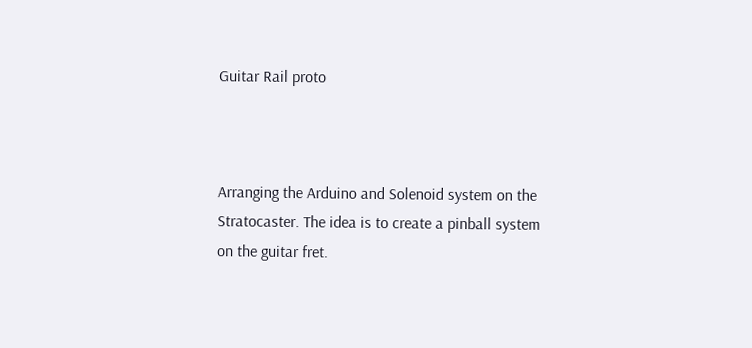Guitar Rail proto



Arranging the Arduino and Solenoid system on the Stratocaster. The idea is to create a pinball system on the guitar fret.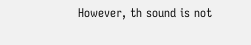However, th sound is not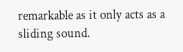remarkable as it only acts as a sliding sound.